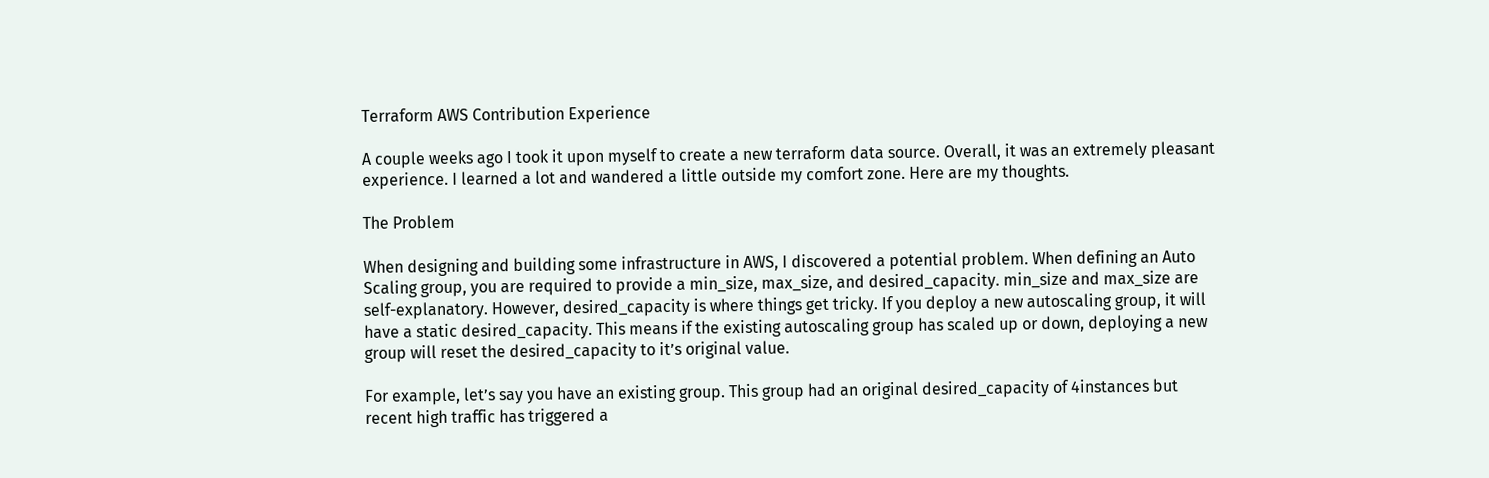Terraform AWS Contribution Experience

A couple weeks ago I took it upon myself to create a new terraform data source. Overall, it was an extremely pleasant experience. I learned a lot and wandered a little outside my comfort zone. Here are my thoughts.

The Problem

When designing and building some infrastructure in AWS, I discovered a potential problem. When defining an Auto Scaling group, you are required to provide a min_size, max_size, and desired_capacity. min_size and max_size are self-explanatory. However, desired_capacity is where things get tricky. If you deploy a new autoscaling group, it will have a static desired_capacity. This means if the existing autoscaling group has scaled up or down, deploying a new group will reset the desired_capacity to it’s original value.

For example, let’s say you have an existing group. This group had an original desired_capacity of 4instances but recent high traffic has triggered a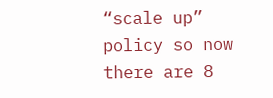“scale up” policy so now there are 8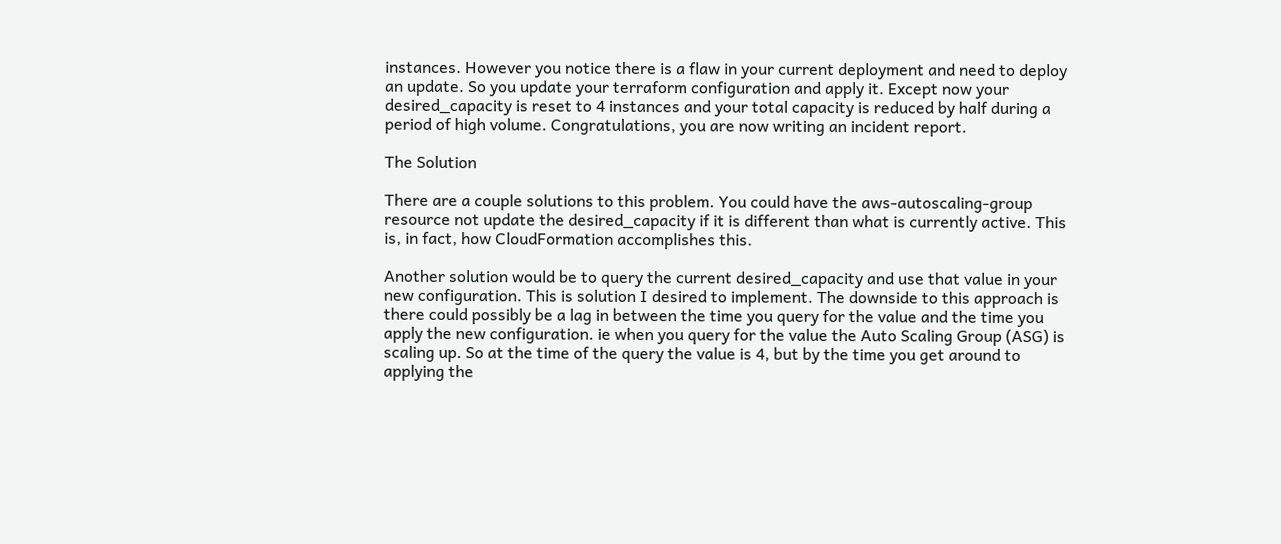instances. However you notice there is a flaw in your current deployment and need to deploy an update. So you update your terraform configuration and apply it. Except now your desired_capacity is reset to 4 instances and your total capacity is reduced by half during a period of high volume. Congratulations, you are now writing an incident report.

The Solution

There are a couple solutions to this problem. You could have the aws-autoscaling-group resource not update the desired_capacity if it is different than what is currently active. This is, in fact, how CloudFormation accomplishes this.

Another solution would be to query the current desired_capacity and use that value in your new configuration. This is solution I desired to implement. The downside to this approach is there could possibly be a lag in between the time you query for the value and the time you apply the new configuration. ie when you query for the value the Auto Scaling Group (ASG) is scaling up. So at the time of the query the value is 4, but by the time you get around to applying the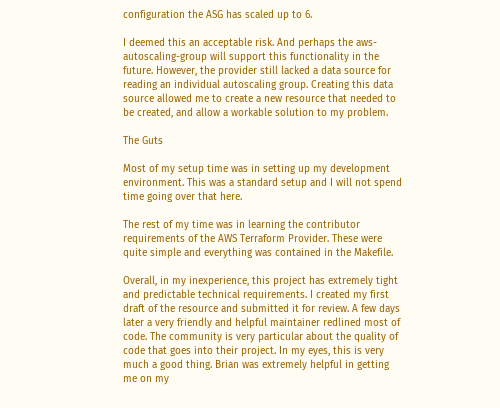configuration the ASG has scaled up to 6.

I deemed this an acceptable risk. And perhaps the aws-autoscaling-group will support this functionality in the future. However, the provider still lacked a data source for reading an individual autoscaling group. Creating this data source allowed me to create a new resource that needed to be created, and allow a workable solution to my problem.

The Guts

Most of my setup time was in setting up my development environment. This was a standard setup and I will not spend time going over that here.

The rest of my time was in learning the contributor requirements of the AWS Terraform Provider. These were quite simple and everything was contained in the Makefile.

Overall, in my inexperience, this project has extremely tight and predictable technical requirements. I created my first draft of the resource and submitted it for review. A few days later a very friendly and helpful maintainer redlined most of code. The community is very particular about the quality of code that goes into their project. In my eyes, this is very much a good thing. Brian was extremely helpful in getting me on my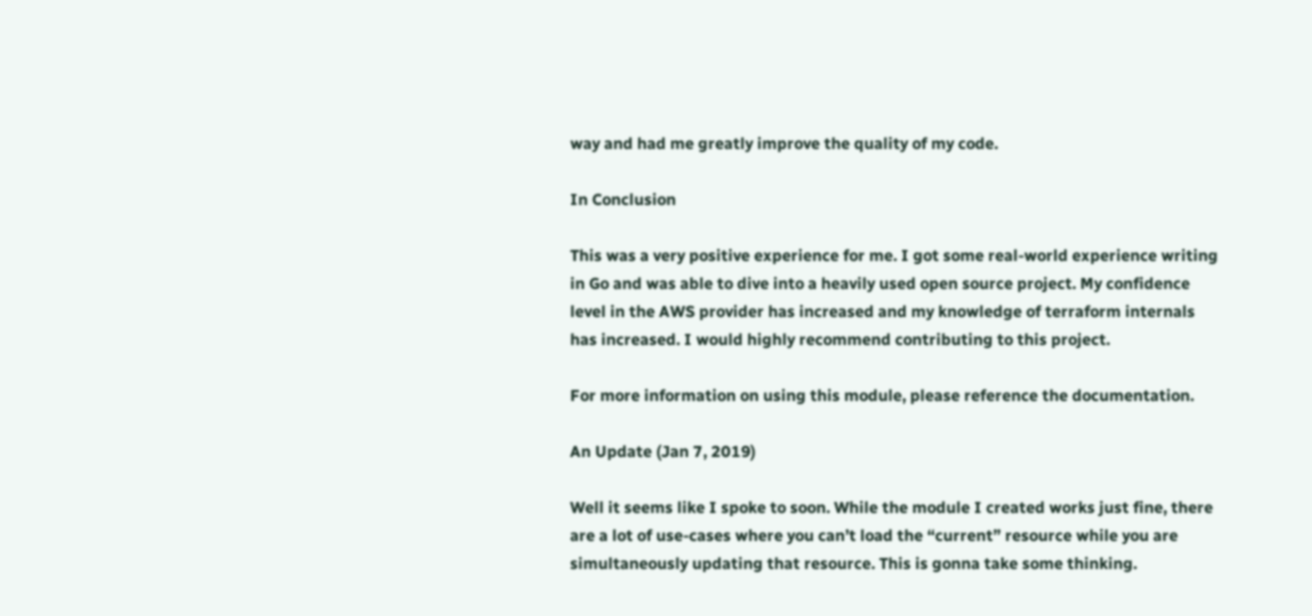way and had me greatly improve the quality of my code.

In Conclusion

This was a very positive experience for me. I got some real-world experience writing in Go and was able to dive into a heavily used open source project. My confidence level in the AWS provider has increased and my knowledge of terraform internals has increased. I would highly recommend contributing to this project.

For more information on using this module, please reference the documentation.

An Update (Jan 7, 2019)

Well it seems like I spoke to soon. While the module I created works just fine, there are a lot of use-cases where you can’t load the “current” resource while you are simultaneously updating that resource. This is gonna take some thinking.